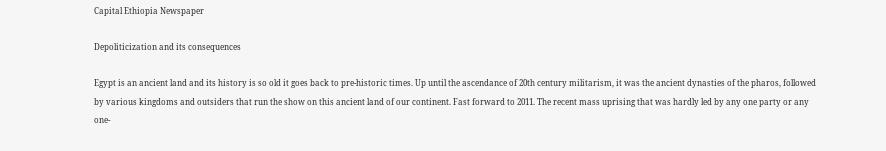Capital Ethiopia Newspaper

Depoliticization and its consequences

Egypt is an ancient land and its history is so old it goes back to pre-historic times. Up until the ascendance of 20th century militarism, it was the ancient dynasties of the pharos, followed by various kingdoms and outsiders that run the show on this ancient land of our continent. Fast forward to 2011. The recent mass uprising that was hardly led by any one party or any one-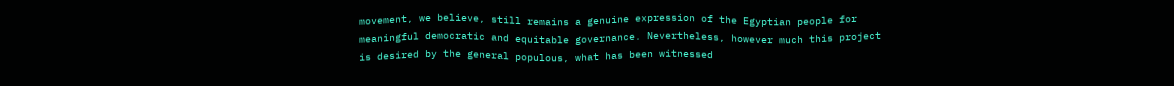movement, we believe, still remains a genuine expression of the Egyptian people for meaningful democratic and equitable governance. Nevertheless, however much this project is desired by the general populous, what has been witnessed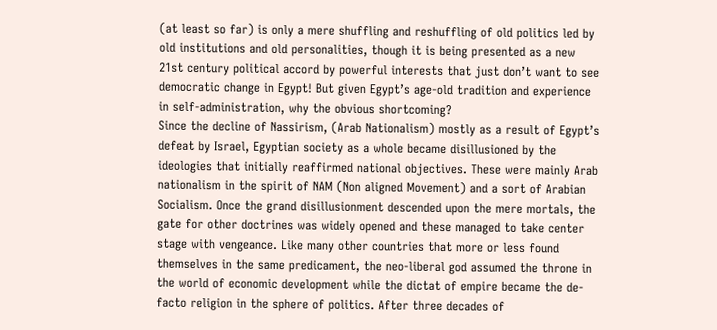(at least so far) is only a mere shuffling and reshuffling of old politics led by old institutions and old personalities, though it is being presented as a new 21st century political accord by powerful interests that just don’t want to see democratic change in Egypt! But given Egypt’s age-old tradition and experience in self-administration, why the obvious shortcoming?
Since the decline of Nassirism, (Arab Nationalism) mostly as a result of Egypt’s defeat by Israel, Egyptian society as a whole became disillusioned by the ideologies that initially reaffirmed national objectives. These were mainly Arab nationalism in the spirit of NAM (Non aligned Movement) and a sort of Arabian Socialism. Once the grand disillusionment descended upon the mere mortals, the gate for other doctrines was widely opened and these managed to take center stage with vengeance. Like many other countries that more or less found themselves in the same predicament, the neo-liberal god assumed the throne in the world of economic development while the dictat of empire became the de-facto religion in the sphere of politics. After three decades of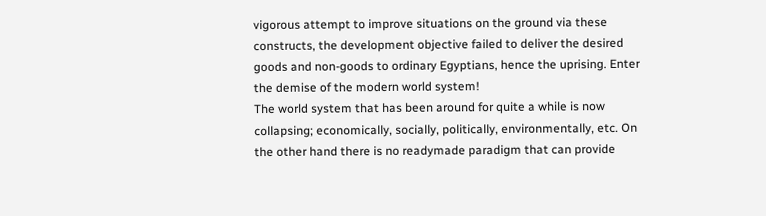vigorous attempt to improve situations on the ground via these constructs, the development objective failed to deliver the desired goods and non-goods to ordinary Egyptians, hence the uprising. Enter the demise of the modern world system!
The world system that has been around for quite a while is now collapsing; economically, socially, politically, environmentally, etc. On the other hand there is no readymade paradigm that can provide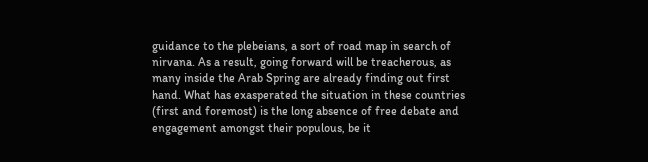guidance to the plebeians, a sort of road map in search of nirvana. As a result, going forward will be treacherous, as many inside the Arab Spring are already finding out first hand. What has exasperated the situation in these countries (first and foremost) is the long absence of free debate and engagement amongst their populous, be it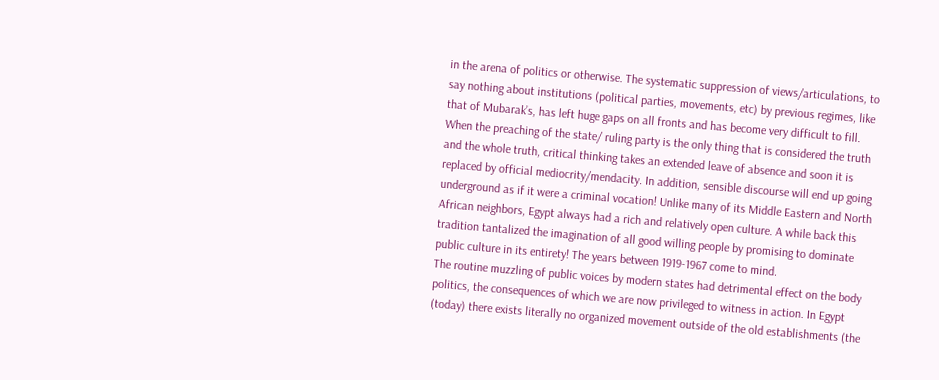in the arena of politics or otherwise. The systematic suppression of views/articulations, to say nothing about institutions (political parties, movements, etc) by previous regimes, like that of Mubarak’s, has left huge gaps on all fronts and has become very difficult to fill. When the preaching of the state/ ruling party is the only thing that is considered the truth and the whole truth, critical thinking takes an extended leave of absence and soon it is replaced by official mediocrity/mendacity. In addition, sensible discourse will end up going underground as if it were a criminal vocation! Unlike many of its Middle Eastern and North African neighbors, Egypt always had a rich and relatively open culture. A while back this tradition tantalized the imagination of all good willing people by promising to dominate public culture in its entirety! The years between 1919-1967 come to mind.
The routine muzzling of public voices by modern states had detrimental effect on the body politics, the consequences of which we are now privileged to witness in action. In Egypt (today) there exists literally no organized movement outside of the old establishments (the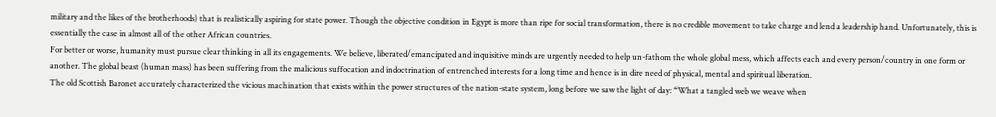military and the likes of the brotherhoods) that is realistically aspiring for state power. Though the objective condition in Egypt is more than ripe for social transformation, there is no credible movement to take charge and lend a leadership hand. Unfortunately, this is essentially the case in almost all of the other African countries.
For better or worse, humanity must pursue clear thinking in all its engagements. We believe, liberated/emancipated and inquisitive minds are urgently needed to help un-fathom the whole global mess, which affects each and every person/country in one form or another. The global beast (human mass) has been suffering from the malicious suffocation and indoctrination of entrenched interests for a long time and hence is in dire need of physical, mental and spiritual liberation.
The old Scottish Baronet accurately characterized the vicious machination that exists within the power structures of the nation-state system, long before we saw the light of day: “What a tangled web we weave when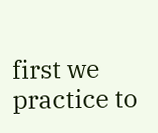first we practice to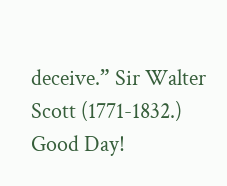deceive.” Sir Walter Scott (1771-1832.) Good Day!